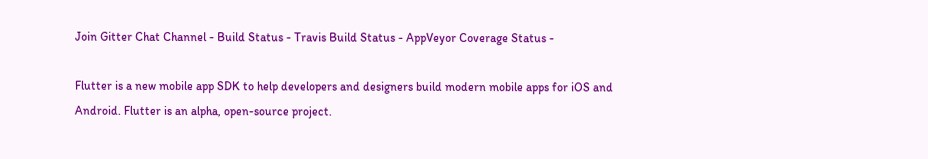Join Gitter Chat Channel - Build Status - Travis Build Status - AppVeyor Coverage Status -

Flutter is a new mobile app SDK to help developers and designers build modern mobile apps for iOS and Android. Flutter is an alpha, open-source project.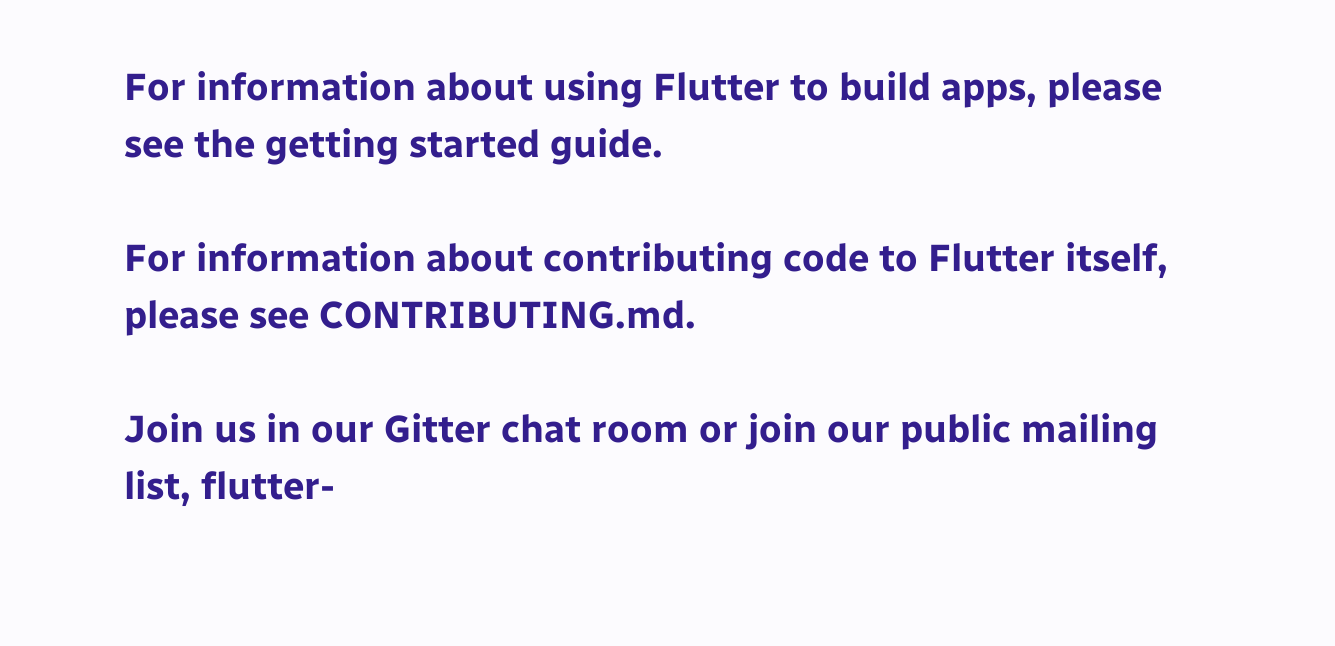For information about using Flutter to build apps, please see the getting started guide.

For information about contributing code to Flutter itself, please see CONTRIBUTING.md.

Join us in our Gitter chat room or join our public mailing list, flutter-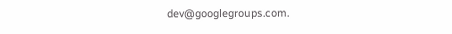dev@googlegroups.com.